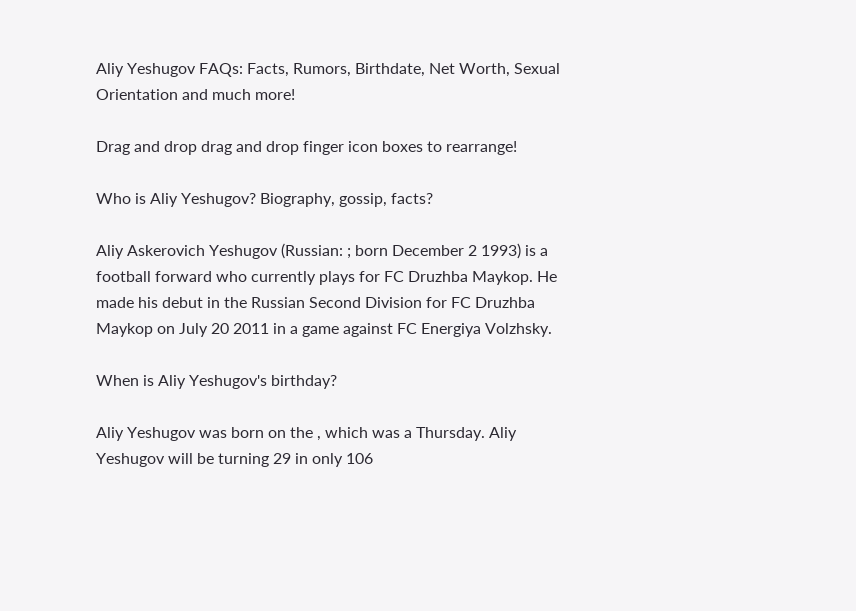Aliy Yeshugov FAQs: Facts, Rumors, Birthdate, Net Worth, Sexual Orientation and much more!

Drag and drop drag and drop finger icon boxes to rearrange!

Who is Aliy Yeshugov? Biography, gossip, facts?

Aliy Askerovich Yeshugov (Russian: ; born December 2 1993) is a football forward who currently plays for FC Druzhba Maykop. He made his debut in the Russian Second Division for FC Druzhba Maykop on July 20 2011 in a game against FC Energiya Volzhsky.

When is Aliy Yeshugov's birthday?

Aliy Yeshugov was born on the , which was a Thursday. Aliy Yeshugov will be turning 29 in only 106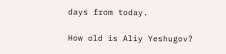days from today.

How old is Aliy Yeshugov?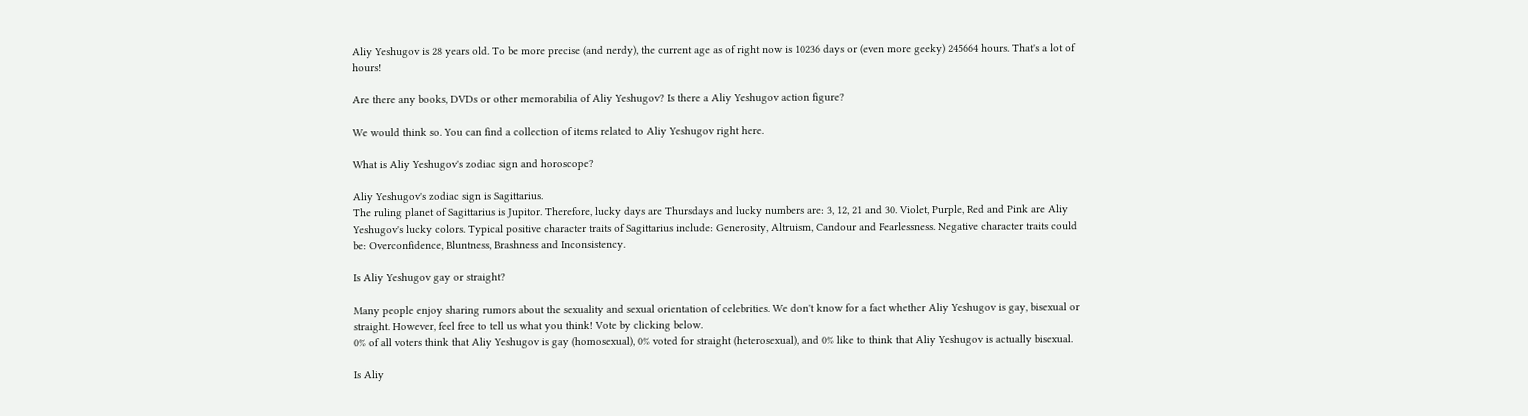Aliy Yeshugov is 28 years old. To be more precise (and nerdy), the current age as of right now is 10236 days or (even more geeky) 245664 hours. That's a lot of hours!

Are there any books, DVDs or other memorabilia of Aliy Yeshugov? Is there a Aliy Yeshugov action figure?

We would think so. You can find a collection of items related to Aliy Yeshugov right here.

What is Aliy Yeshugov's zodiac sign and horoscope?

Aliy Yeshugov's zodiac sign is Sagittarius.
The ruling planet of Sagittarius is Jupitor. Therefore, lucky days are Thursdays and lucky numbers are: 3, 12, 21 and 30. Violet, Purple, Red and Pink are Aliy Yeshugov's lucky colors. Typical positive character traits of Sagittarius include: Generosity, Altruism, Candour and Fearlessness. Negative character traits could be: Overconfidence, Bluntness, Brashness and Inconsistency.

Is Aliy Yeshugov gay or straight?

Many people enjoy sharing rumors about the sexuality and sexual orientation of celebrities. We don't know for a fact whether Aliy Yeshugov is gay, bisexual or straight. However, feel free to tell us what you think! Vote by clicking below.
0% of all voters think that Aliy Yeshugov is gay (homosexual), 0% voted for straight (heterosexual), and 0% like to think that Aliy Yeshugov is actually bisexual.

Is Aliy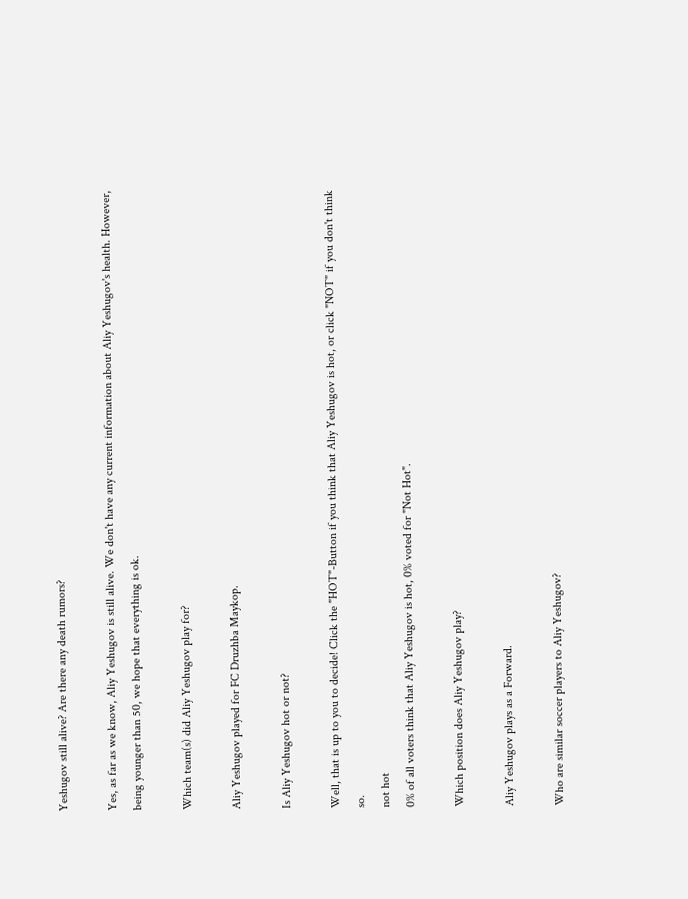Yeshugov still alive? Are there any death rumors?

Yes, as far as we know, Aliy Yeshugov is still alive. We don't have any current information about Aliy Yeshugov's health. However, being younger than 50, we hope that everything is ok.

Which team(s) did Aliy Yeshugov play for?

Aliy Yeshugov played for FC Druzhba Maykop.

Is Aliy Yeshugov hot or not?

Well, that is up to you to decide! Click the "HOT"-Button if you think that Aliy Yeshugov is hot, or click "NOT" if you don't think so.
not hot
0% of all voters think that Aliy Yeshugov is hot, 0% voted for "Not Hot".

Which position does Aliy Yeshugov play?

Aliy Yeshugov plays as a Forward.

Who are similar soccer players to Aliy Yeshugov?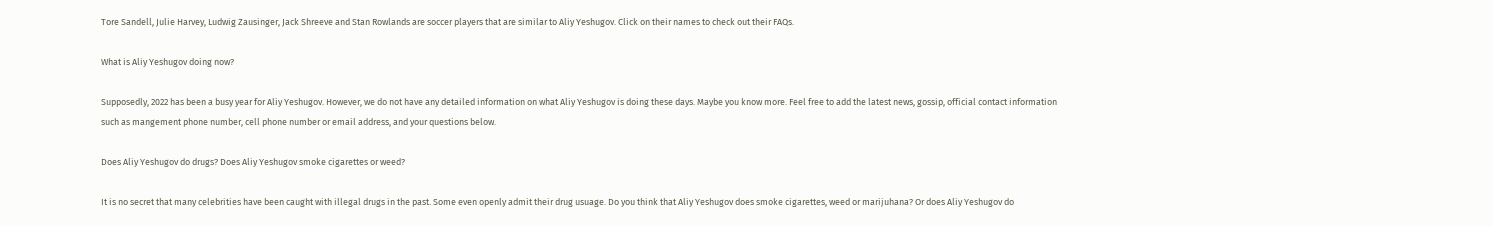Tore Sandell, Julie Harvey, Ludwig Zausinger, Jack Shreeve and Stan Rowlands are soccer players that are similar to Aliy Yeshugov. Click on their names to check out their FAQs.

What is Aliy Yeshugov doing now?

Supposedly, 2022 has been a busy year for Aliy Yeshugov. However, we do not have any detailed information on what Aliy Yeshugov is doing these days. Maybe you know more. Feel free to add the latest news, gossip, official contact information such as mangement phone number, cell phone number or email address, and your questions below.

Does Aliy Yeshugov do drugs? Does Aliy Yeshugov smoke cigarettes or weed?

It is no secret that many celebrities have been caught with illegal drugs in the past. Some even openly admit their drug usuage. Do you think that Aliy Yeshugov does smoke cigarettes, weed or marijuhana? Or does Aliy Yeshugov do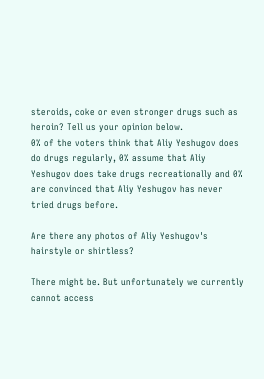steroids, coke or even stronger drugs such as heroin? Tell us your opinion below.
0% of the voters think that Aliy Yeshugov does do drugs regularly, 0% assume that Aliy Yeshugov does take drugs recreationally and 0% are convinced that Aliy Yeshugov has never tried drugs before.

Are there any photos of Aliy Yeshugov's hairstyle or shirtless?

There might be. But unfortunately we currently cannot access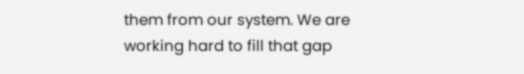them from our system. We are working hard to fill that gap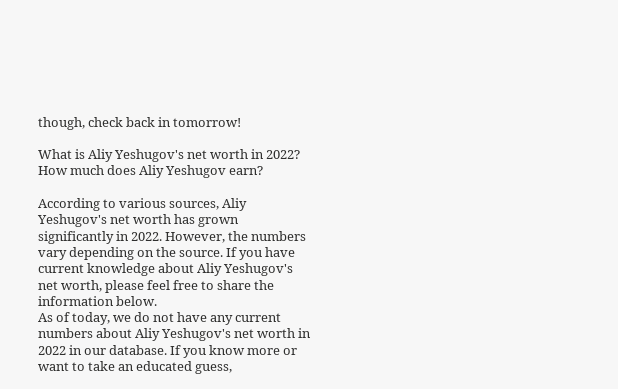though, check back in tomorrow!

What is Aliy Yeshugov's net worth in 2022? How much does Aliy Yeshugov earn?

According to various sources, Aliy Yeshugov's net worth has grown significantly in 2022. However, the numbers vary depending on the source. If you have current knowledge about Aliy Yeshugov's net worth, please feel free to share the information below.
As of today, we do not have any current numbers about Aliy Yeshugov's net worth in 2022 in our database. If you know more or want to take an educated guess,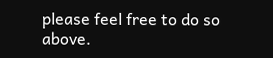please feel free to do so above.